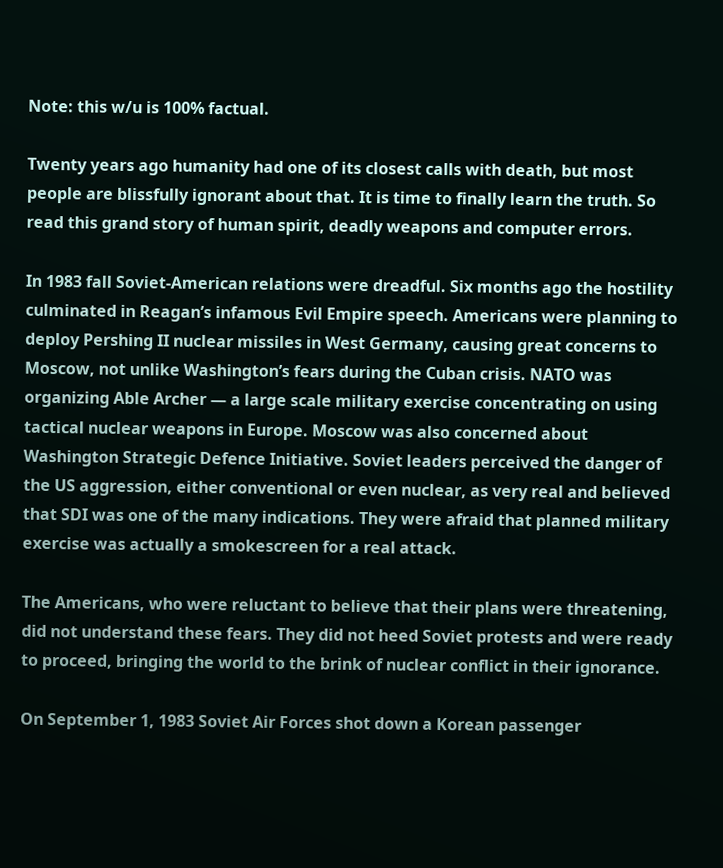Note: this w/u is 100% factual.

Twenty years ago humanity had one of its closest calls with death, but most people are blissfully ignorant about that. It is time to finally learn the truth. So read this grand story of human spirit, deadly weapons and computer errors.

In 1983 fall Soviet-American relations were dreadful. Six months ago the hostility culminated in Reagan’s infamous Evil Empire speech. Americans were planning to deploy Pershing II nuclear missiles in West Germany, causing great concerns to Moscow, not unlike Washington’s fears during the Cuban crisis. NATO was organizing Able Archer — a large scale military exercise concentrating on using tactical nuclear weapons in Europe. Moscow was also concerned about Washington Strategic Defence Initiative. Soviet leaders perceived the danger of the US aggression, either conventional or even nuclear, as very real and believed that SDI was one of the many indications. They were afraid that planned military exercise was actually a smokescreen for a real attack.

The Americans, who were reluctant to believe that their plans were threatening, did not understand these fears. They did not heed Soviet protests and were ready to proceed, bringing the world to the brink of nuclear conflict in their ignorance.

On September 1, 1983 Soviet Air Forces shot down a Korean passenger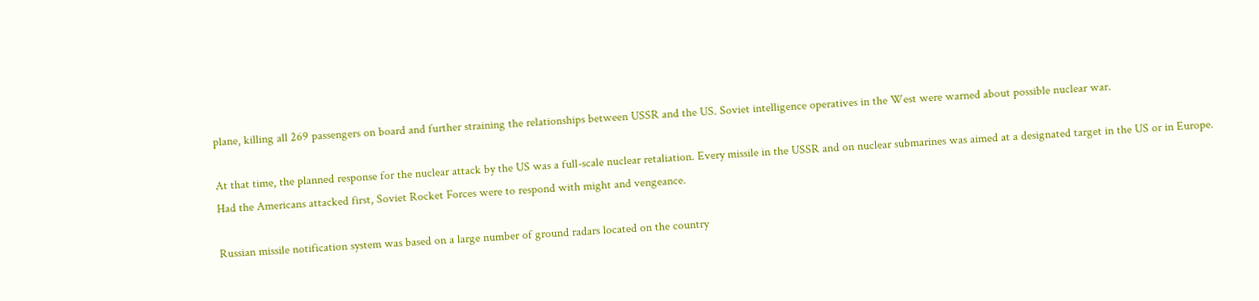plane, killing all 269 passengers on board and further straining the relationships between USSR and the US. Soviet intelligence operatives in the West were warned about possible nuclear war.

At that time, the planned response for the nuclear attack by the US was a full-scale nuclear retaliation. Every missile in the USSR and on nuclear submarines was aimed at a designated target in the US or in Europe. Had the Americans attacked first, Soviet Rocket Forces were to respond with might and vengeance.

Russian missile notification system was based on a large number of ground radars located on the country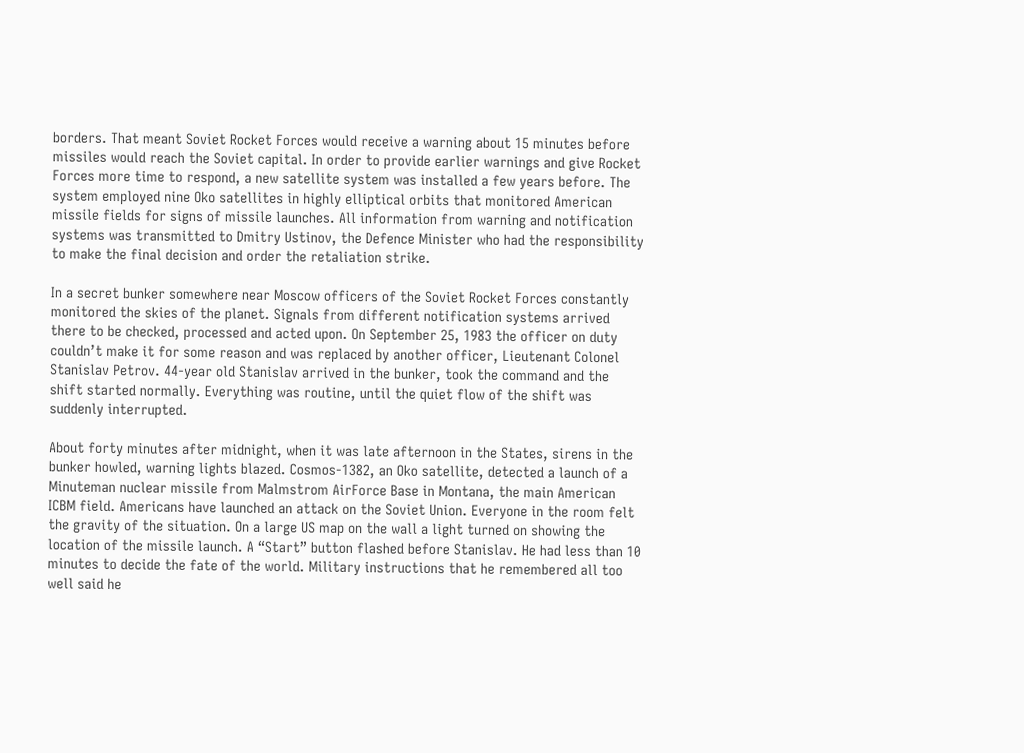borders. That meant Soviet Rocket Forces would receive a warning about 15 minutes before missiles would reach the Soviet capital. In order to provide earlier warnings and give Rocket Forces more time to respond, a new satellite system was installed a few years before. The system employed nine Oko satellites in highly elliptical orbits that monitored American missile fields for signs of missile launches. All information from warning and notification systems was transmitted to Dmitry Ustinov, the Defence Minister who had the responsibility to make the final decision and order the retaliation strike.

In a secret bunker somewhere near Moscow officers of the Soviet Rocket Forces constantly monitored the skies of the planet. Signals from different notification systems arrived there to be checked, processed and acted upon. On September 25, 1983 the officer on duty couldn’t make it for some reason and was replaced by another officer, Lieutenant Colonel Stanislav Petrov. 44-year old Stanislav arrived in the bunker, took the command and the shift started normally. Everything was routine, until the quiet flow of the shift was suddenly interrupted.

About forty minutes after midnight, when it was late afternoon in the States, sirens in the bunker howled, warning lights blazed. Cosmos-1382, an Oko satellite, detected a launch of a Minuteman nuclear missile from Malmstrom AirForce Base in Montana, the main American ICBM field. Americans have launched an attack on the Soviet Union. Everyone in the room felt the gravity of the situation. On a large US map on the wall a light turned on showing the location of the missile launch. A “Start” button flashed before Stanislav. He had less than 10 minutes to decide the fate of the world. Military instructions that he remembered all too well said he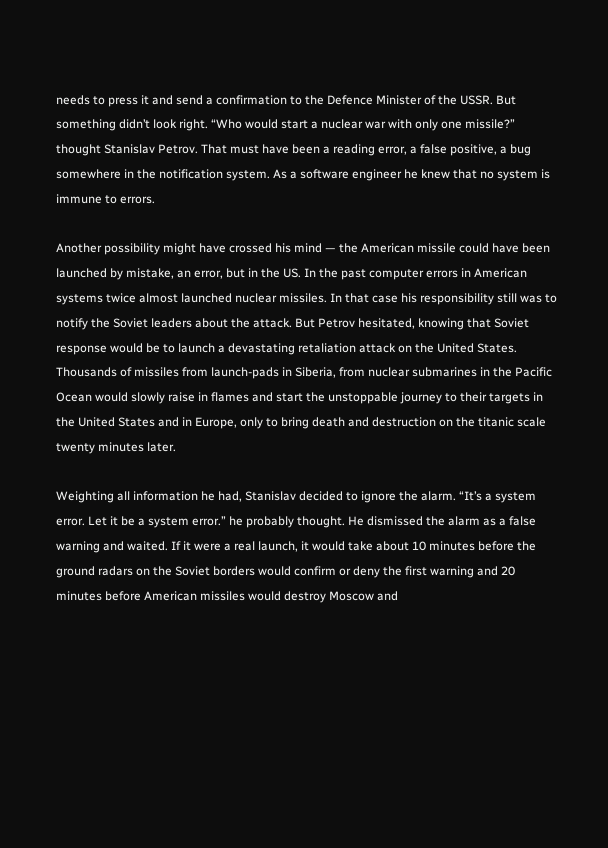needs to press it and send a confirmation to the Defence Minister of the USSR. But something didn’t look right. “Who would start a nuclear war with only one missile?” thought Stanislav Petrov. That must have been a reading error, a false positive, a bug somewhere in the notification system. As a software engineer he knew that no system is immune to errors.

Another possibility might have crossed his mind — the American missile could have been launched by mistake, an error, but in the US. In the past computer errors in American systems twice almost launched nuclear missiles. In that case his responsibility still was to notify the Soviet leaders about the attack. But Petrov hesitated, knowing that Soviet response would be to launch a devastating retaliation attack on the United States. Thousands of missiles from launch-pads in Siberia, from nuclear submarines in the Pacific Ocean would slowly raise in flames and start the unstoppable journey to their targets in the United States and in Europe, only to bring death and destruction on the titanic scale twenty minutes later.

Weighting all information he had, Stanislav decided to ignore the alarm. “It’s a system error. Let it be a system error.” he probably thought. He dismissed the alarm as a false warning and waited. If it were a real launch, it would take about 10 minutes before the ground radars on the Soviet borders would confirm or deny the first warning and 20 minutes before American missiles would destroy Moscow and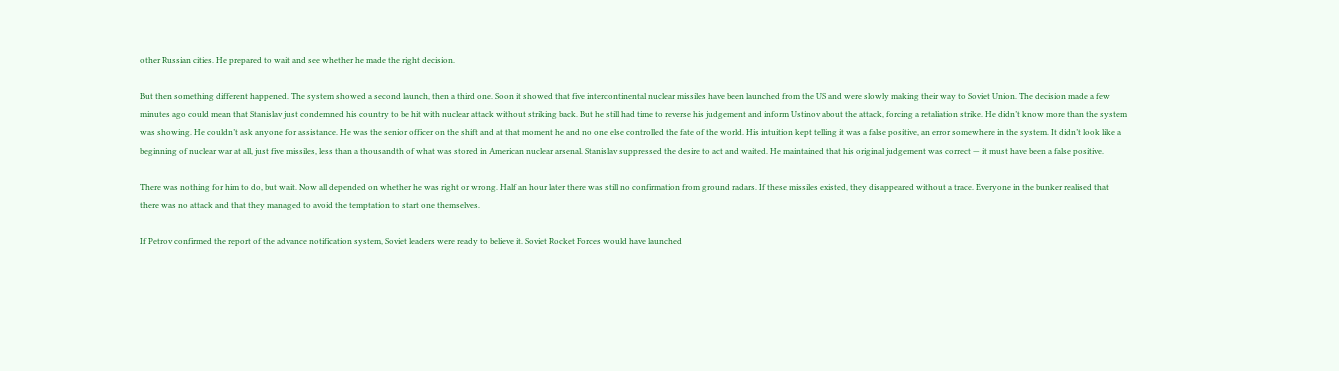other Russian cities. He prepared to wait and see whether he made the right decision.

But then something different happened. The system showed a second launch, then a third one. Soon it showed that five intercontinental nuclear missiles have been launched from the US and were slowly making their way to Soviet Union. The decision made a few minutes ago could mean that Stanislav just condemned his country to be hit with nuclear attack without striking back. But he still had time to reverse his judgement and inform Ustinov about the attack, forcing a retaliation strike. He didn’t know more than the system was showing. He couldn’t ask anyone for assistance. He was the senior officer on the shift and at that moment he and no one else controlled the fate of the world. His intuition kept telling it was a false positive, an error somewhere in the system. It didn’t look like a beginning of nuclear war at all, just five missiles, less than a thousandth of what was stored in American nuclear arsenal. Stanislav suppressed the desire to act and waited. He maintained that his original judgement was correct — it must have been a false positive.

There was nothing for him to do, but wait. Now all depended on whether he was right or wrong. Half an hour later there was still no confirmation from ground radars. If these missiles existed, they disappeared without a trace. Everyone in the bunker realised that there was no attack and that they managed to avoid the temptation to start one themselves.

If Petrov confirmed the report of the advance notification system, Soviet leaders were ready to believe it. Soviet Rocket Forces would have launched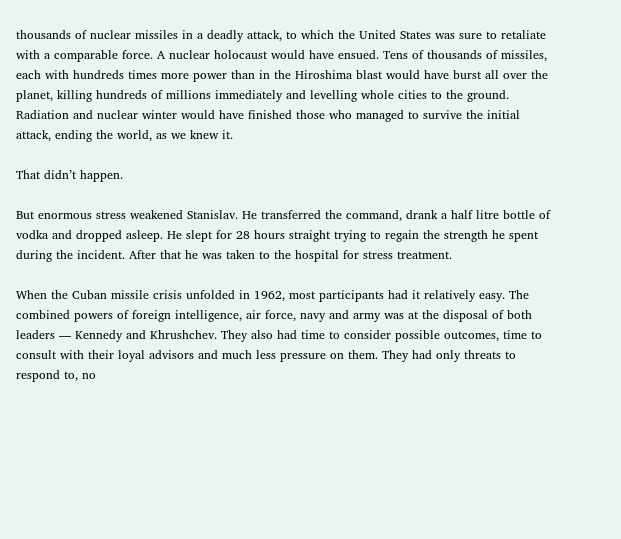thousands of nuclear missiles in a deadly attack, to which the United States was sure to retaliate with a comparable force. A nuclear holocaust would have ensued. Tens of thousands of missiles, each with hundreds times more power than in the Hiroshima blast would have burst all over the planet, killing hundreds of millions immediately and levelling whole cities to the ground. Radiation and nuclear winter would have finished those who managed to survive the initial attack, ending the world, as we knew it.

That didn’t happen.

But enormous stress weakened Stanislav. He transferred the command, drank a half litre bottle of vodka and dropped asleep. He slept for 28 hours straight trying to regain the strength he spent during the incident. After that he was taken to the hospital for stress treatment.

When the Cuban missile crisis unfolded in 1962, most participants had it relatively easy. The combined powers of foreign intelligence, air force, navy and army was at the disposal of both leaders — Kennedy and Khrushchev. They also had time to consider possible outcomes, time to consult with their loyal advisors and much less pressure on them. They had only threats to respond to, no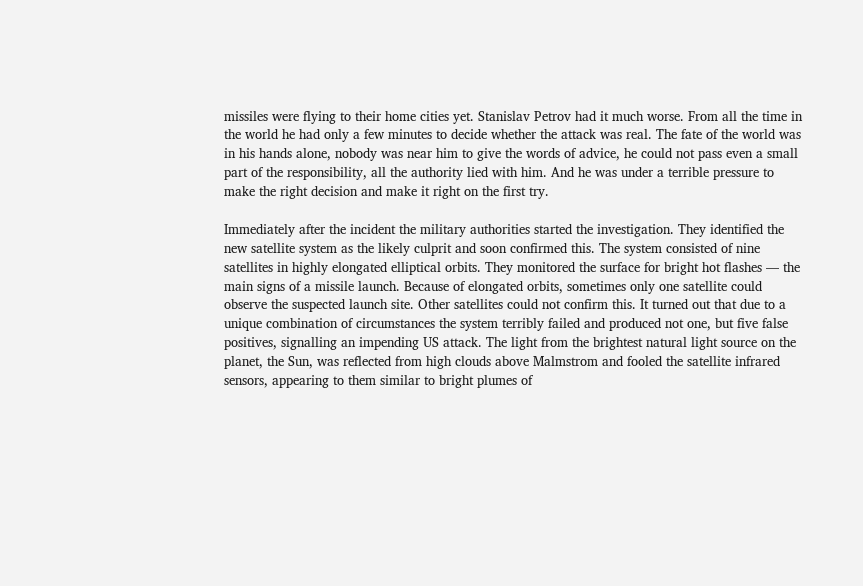missiles were flying to their home cities yet. Stanislav Petrov had it much worse. From all the time in the world he had only a few minutes to decide whether the attack was real. The fate of the world was in his hands alone, nobody was near him to give the words of advice, he could not pass even a small part of the responsibility, all the authority lied with him. And he was under a terrible pressure to make the right decision and make it right on the first try.

Immediately after the incident the military authorities started the investigation. They identified the new satellite system as the likely culprit and soon confirmed this. The system consisted of nine satellites in highly elongated elliptical orbits. They monitored the surface for bright hot flashes — the main signs of a missile launch. Because of elongated orbits, sometimes only one satellite could observe the suspected launch site. Other satellites could not confirm this. It turned out that due to a unique combination of circumstances the system terribly failed and produced not one, but five false positives, signalling an impending US attack. The light from the brightest natural light source on the planet, the Sun, was reflected from high clouds above Malmstrom and fooled the satellite infrared sensors, appearing to them similar to bright plumes of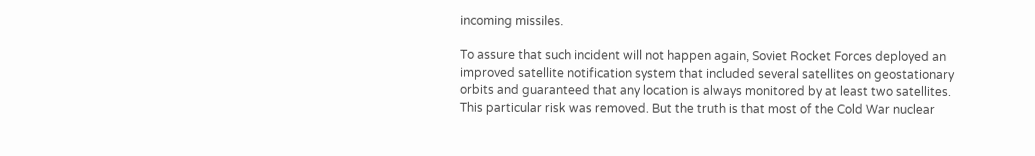incoming missiles.

To assure that such incident will not happen again, Soviet Rocket Forces deployed an improved satellite notification system that included several satellites on geostationary orbits and guaranteed that any location is always monitored by at least two satellites. This particular risk was removed. But the truth is that most of the Cold War nuclear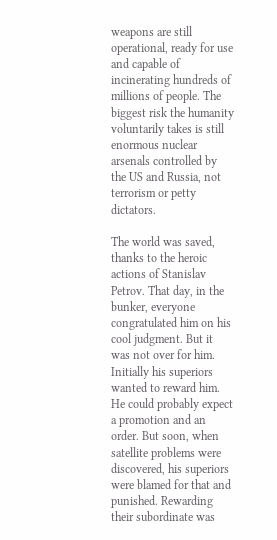weapons are still operational, ready for use and capable of incinerating hundreds of millions of people. The biggest risk the humanity voluntarily takes is still enormous nuclear arsenals controlled by the US and Russia, not terrorism or petty dictators.

The world was saved, thanks to the heroic actions of Stanislav Petrov. That day, in the bunker, everyone congratulated him on his cool judgment. But it was not over for him. Initially his superiors wanted to reward him. He could probably expect a promotion and an order. But soon, when satellite problems were discovered, his superiors were blamed for that and punished. Rewarding their subordinate was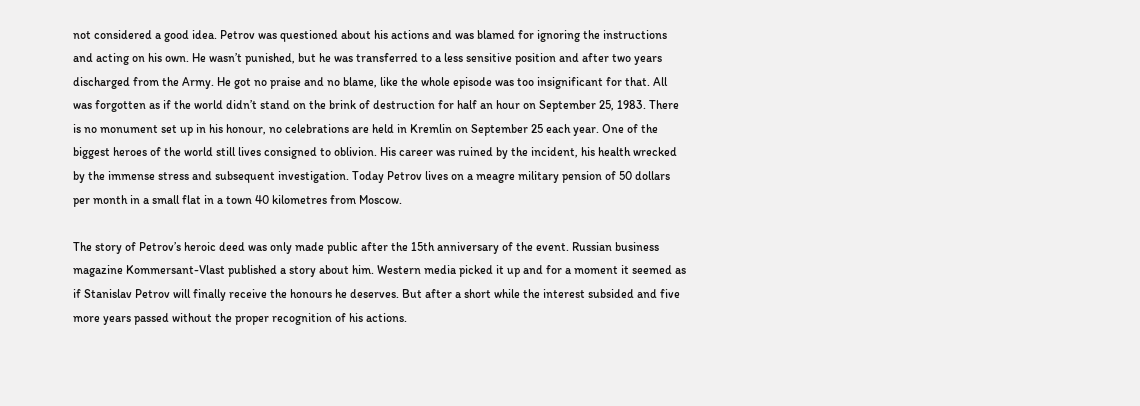not considered a good idea. Petrov was questioned about his actions and was blamed for ignoring the instructions and acting on his own. He wasn’t punished, but he was transferred to a less sensitive position and after two years discharged from the Army. He got no praise and no blame, like the whole episode was too insignificant for that. All was forgotten as if the world didn’t stand on the brink of destruction for half an hour on September 25, 1983. There is no monument set up in his honour, no celebrations are held in Kremlin on September 25 each year. One of the biggest heroes of the world still lives consigned to oblivion. His career was ruined by the incident, his health wrecked by the immense stress and subsequent investigation. Today Petrov lives on a meagre military pension of 50 dollars per month in a small flat in a town 40 kilometres from Moscow.

The story of Petrov’s heroic deed was only made public after the 15th anniversary of the event. Russian business magazine Kommersant-Vlast published a story about him. Western media picked it up and for a moment it seemed as if Stanislav Petrov will finally receive the honours he deserves. But after a short while the interest subsided and five more years passed without the proper recognition of his actions.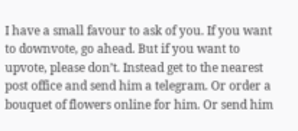I have a small favour to ask of you. If you want to downvote, go ahead. But if you want to upvote, please don’t. Instead get to the nearest post office and send him a telegram. Or order a bouquet of flowers online for him. Or send him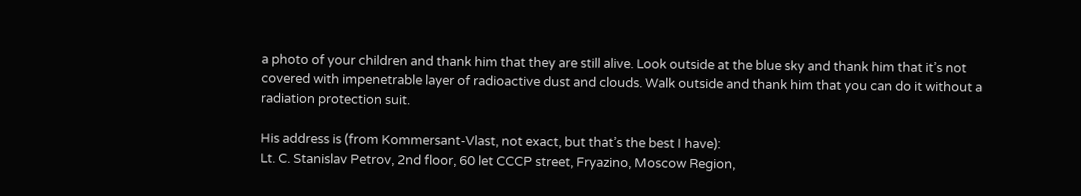a photo of your children and thank him that they are still alive. Look outside at the blue sky and thank him that it’s not covered with impenetrable layer of radioactive dust and clouds. Walk outside and thank him that you can do it without a radiation protection suit.

His address is (from Kommersant-Vlast, not exact, but that’s the best I have):
Lt. C. Stanislav Petrov, 2nd floor, 60 let CCCP street, Fryazino, Moscow Region,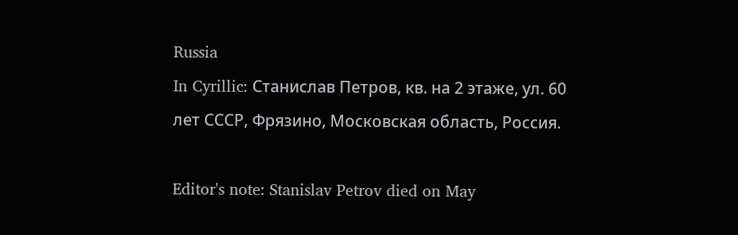Russia
In Cyrillic: Станислав Петров, кв. на 2 этаже, ул. 60 лет СССР, Фрязино, Московская область, Россия.

Editor's note: Stanislav Petrov died on May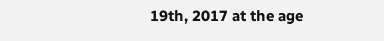19th, 2017 at the age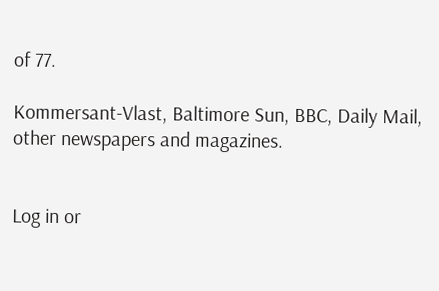of 77.

Kommersant-Vlast, Baltimore Sun, BBC, Daily Mail, other newspapers and magazines.


Log in or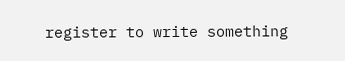register to write something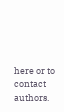here or to contact authors.